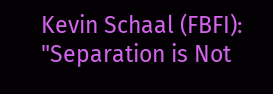Kevin Schaal (FBFI): "Separation is Not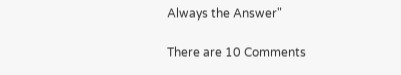Always the Answer"

There are 10 Comments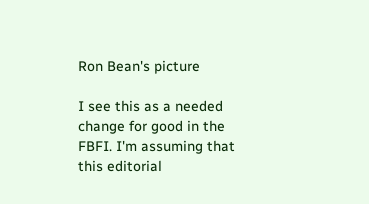Ron Bean's picture

I see this as a needed change for good in the FBFI. I'm assuming that this editorial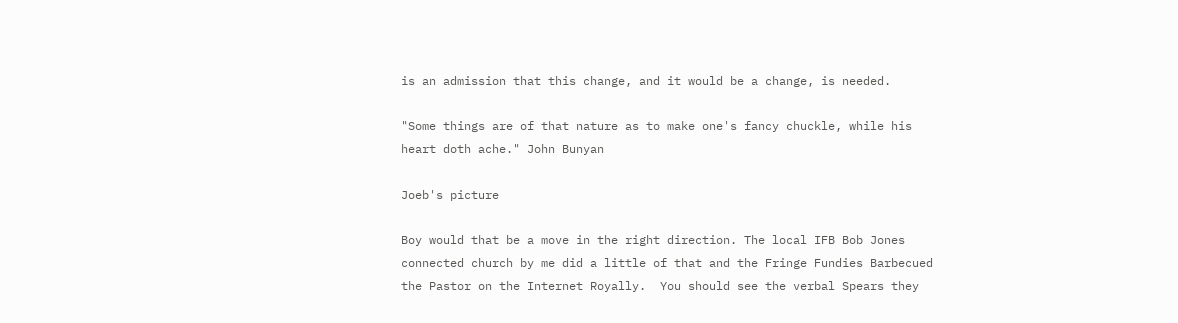is an admission that this change, and it would be a change, is needed.

"Some things are of that nature as to make one's fancy chuckle, while his heart doth ache." John Bunyan

Joeb's picture

Boy would that be a move in the right direction. The local IFB Bob Jones connected church by me did a little of that and the Fringe Fundies Barbecued the Pastor on the Internet Royally.  You should see the verbal Spears they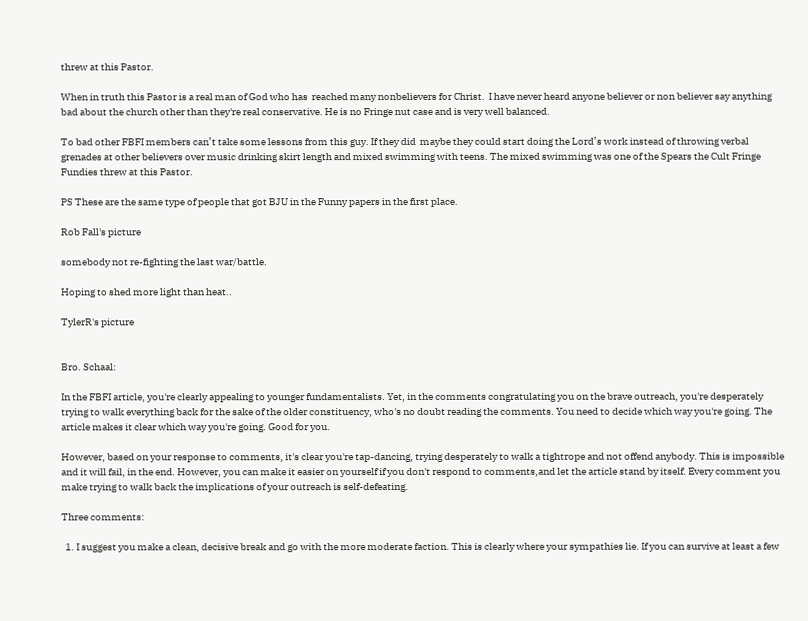threw at this Pastor.

When in truth this Pastor is a real man of God who has  reached many nonbelievers for Christ.  I have never heard anyone believer or non believer say anything bad about the church other than they're real conservative. He is no Fringe nut case and is very well balanced.

To bad other FBFI members can’t take some lessons from this guy. If they did  maybe they could start doing the Lord’s work instead of throwing verbal grenades at other believers over music drinking skirt length and mixed swimming with teens. The mixed swimming was one of the Spears the Cult Fringe Fundies threw at this Pastor.

PS These are the same type of people that got BJU in the Funny papers in the first place.

Rob Fall's picture

somebody not re-fighting the last war/battle.

Hoping to shed more light than heat..

TylerR's picture


Bro. Schaal:

In the FBFI article, you're clearly appealing to younger fundamentalists. Yet, in the comments congratulating you on the brave outreach, you're desperately trying to walk everything back for the sake of the older constituency, who's no doubt reading the comments. You need to decide which way you're going. The article makes it clear which way you're going. Good for you.

However, based on your response to comments, it's clear you're tap-dancing, trying desperately to walk a tightrope and not offend anybody. This is impossible and it will fail, in the end. However, you can make it easier on yourself if you don't respond to comments,and let the article stand by itself. Every comment you make trying to walk back the implications of your outreach is self-defeating.

Three comments:

  1. I suggest you make a clean, decisive break and go with the more moderate faction. This is clearly where your sympathies lie. If you can survive at least a few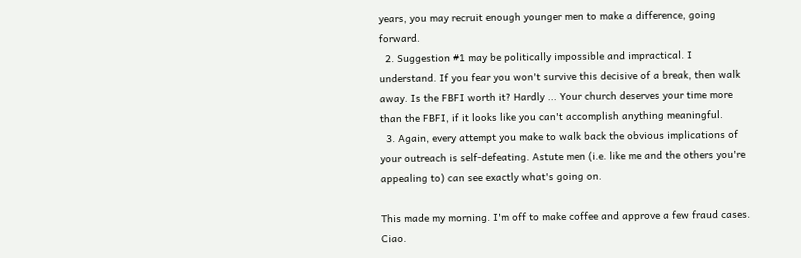years, you may recruit enough younger men to make a difference, going forward.
  2. Suggestion #1 may be politically impossible and impractical. I understand. If you fear you won't survive this decisive of a break, then walk away. Is the FBFI worth it? Hardly ... Your church deserves your time more than the FBFI, if it looks like you can't accomplish anything meaningful.
  3. Again, every attempt you make to walk back the obvious implications of your outreach is self-defeating. Astute men (i.e. like me and the others you're appealing to) can see exactly what's going on.

This made my morning. I'm off to make coffee and approve a few fraud cases. Ciao.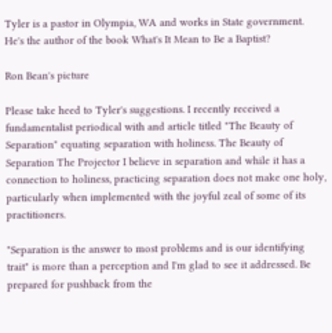Tyler is a pastor in Olympia, WA and works in State government. He's the author of the book What's It Mean to Be a Baptist?

Ron Bean's picture

Please take heed to Tyler's suggestions. I recently received a fundamentalist periodical with and article titled "The Beauty of Separation" equating separation with holiness. The Beauty of Separation The Projector I believe in separation and while it has a connection to holiness, practicing separation does not make one holy, particularly when implemented with the joyful zeal of some of its practitioners.

"Separation is the answer to most problems and is our identifying trait" is more than a perception and I'm glad to see it addressed. Be prepared for pushback from the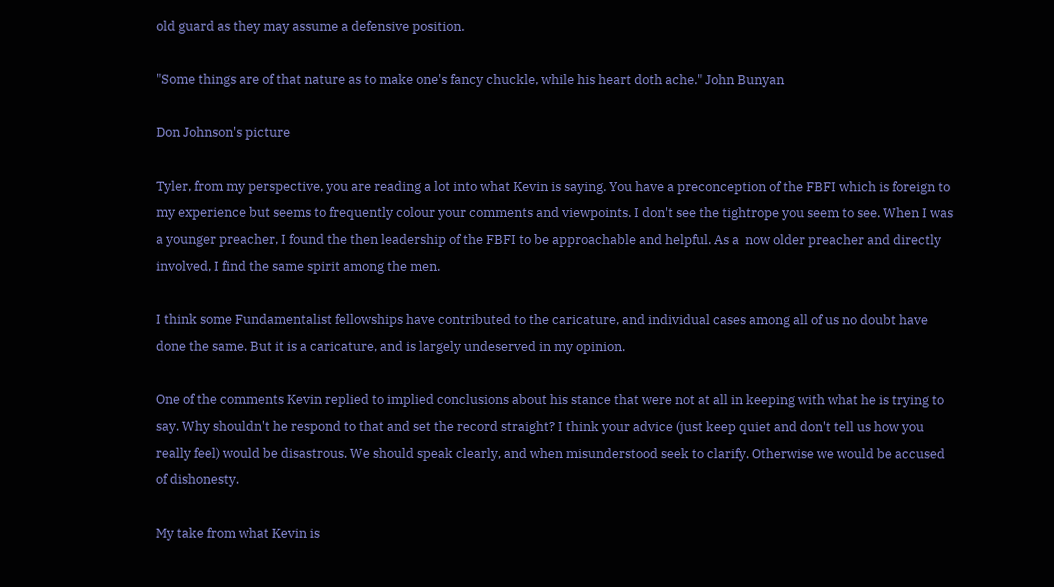old guard as they may assume a defensive position.

"Some things are of that nature as to make one's fancy chuckle, while his heart doth ache." John Bunyan

Don Johnson's picture

Tyler, from my perspective, you are reading a lot into what Kevin is saying. You have a preconception of the FBFI which is foreign to my experience but seems to frequently colour your comments and viewpoints. I don't see the tightrope you seem to see. When I was a younger preacher, I found the then leadership of the FBFI to be approachable and helpful. As a  now older preacher and directly involved, I find the same spirit among the men.

I think some Fundamentalist fellowships have contributed to the caricature, and individual cases among all of us no doubt have done the same. But it is a caricature, and is largely undeserved in my opinion.

One of the comments Kevin replied to implied conclusions about his stance that were not at all in keeping with what he is trying to say. Why shouldn't he respond to that and set the record straight? I think your advice (just keep quiet and don't tell us how you really feel) would be disastrous. We should speak clearly, and when misunderstood seek to clarify. Otherwise we would be accused of dishonesty.

My take from what Kevin is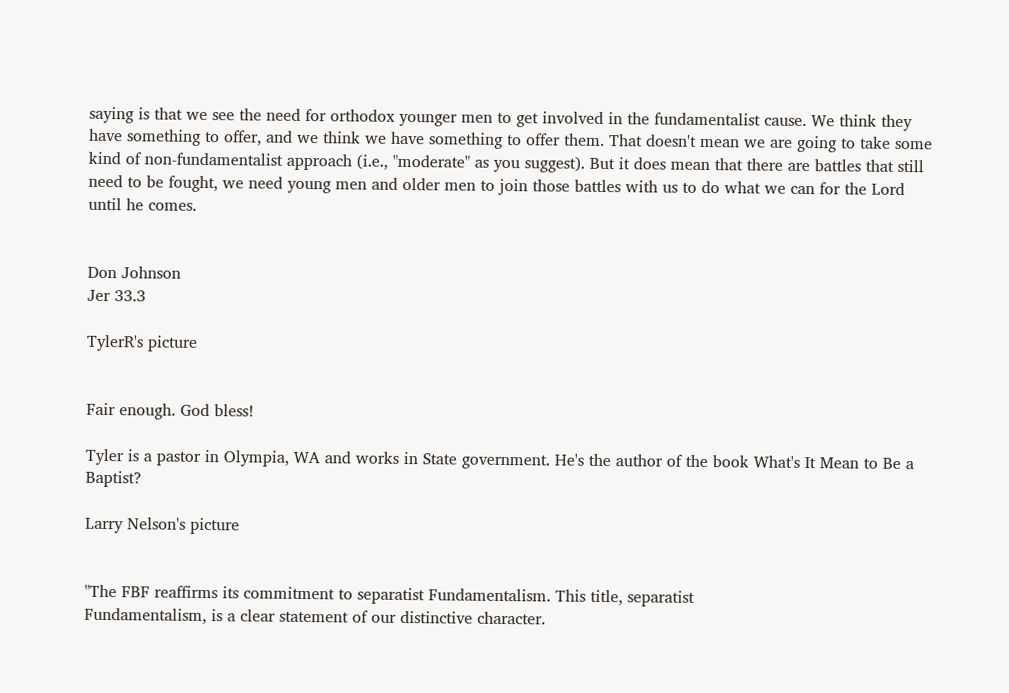saying is that we see the need for orthodox younger men to get involved in the fundamentalist cause. We think they have something to offer, and we think we have something to offer them. That doesn't mean we are going to take some kind of non-fundamentalist approach (i.e., "moderate" as you suggest). But it does mean that there are battles that still need to be fought, we need young men and older men to join those battles with us to do what we can for the Lord until he comes.


Don Johnson
Jer 33.3

TylerR's picture


Fair enough. God bless!

Tyler is a pastor in Olympia, WA and works in State government. He's the author of the book What's It Mean to Be a Baptist?

Larry Nelson's picture


"The FBF reaffirms its commitment to separatist Fundamentalism. This title, separatist
Fundamentalism, is a clear statement of our distinctive character.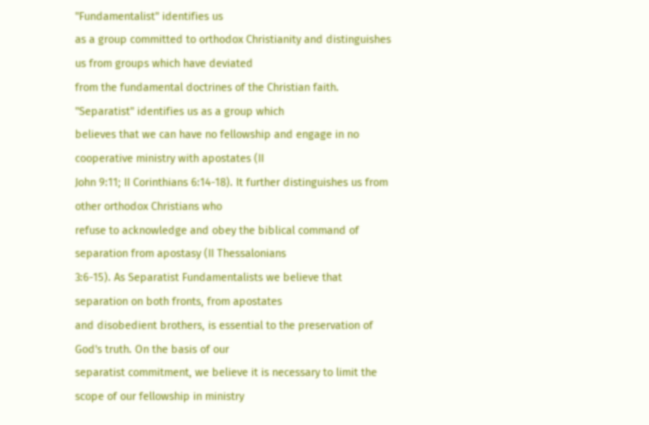"Fundamentalist" identifies us
as a group committed to orthodox Christianity and distinguishes us from groups which have deviated
from the fundamental doctrines of the Christian faith. "Separatist" identifies us as a group which
believes that we can have no fellowship and engage in no cooperative ministry with apostates (II
John 9:11; II Corinthians 6:14-18). It further distinguishes us from other orthodox Christians who
refuse to acknowledge and obey the biblical command of separation from apostasy (II Thessalonians
3:6-15). As Separatist Fundamentalists we believe that separation on both fronts, from apostates
and disobedient brothers, is essential to the preservation of God's truth. On the basis of our
separatist commitment, we believe it is necessary to limit the scope of our fellowship in ministry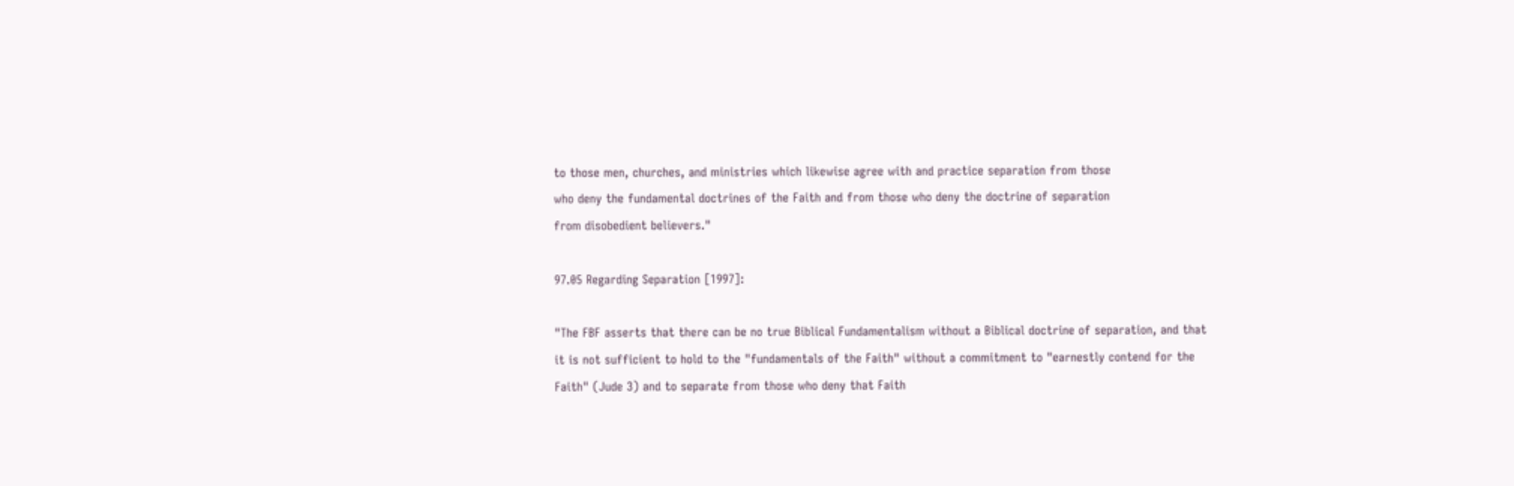to those men, churches, and ministries which likewise agree with and practice separation from those
who deny the fundamental doctrines of the Faith and from those who deny the doctrine of separation
from disobedient believers."

97.05 Regarding Separation [1997]:

"The FBF asserts that there can be no true Biblical Fundamentalism without a Biblical doctrine of separation, and that it is not sufficient to hold to the "fundamentals of the Faith" without a commitment to "earnestly contend for the Faith" (Jude 3) and to separate from those who deny that Faith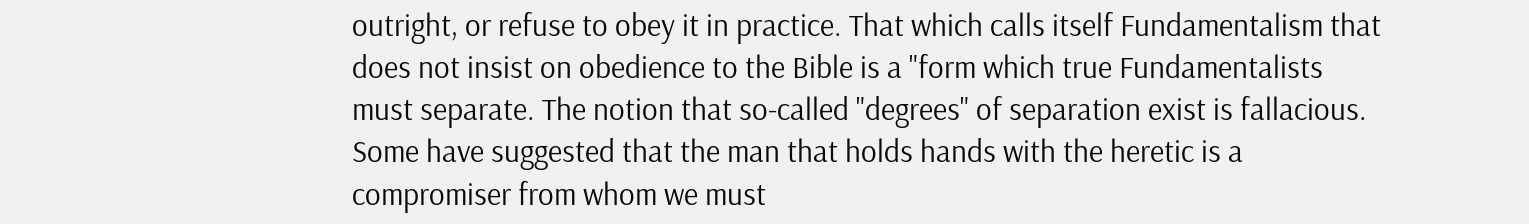outright, or refuse to obey it in practice. That which calls itself Fundamentalism that does not insist on obedience to the Bible is a "form which true Fundamentalists must separate. The notion that so-called "degrees" of separation exist is fallacious. Some have suggested that the man that holds hands with the heretic is a compromiser from whom we must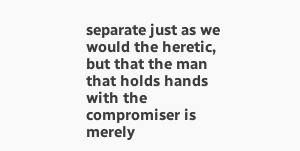separate just as we would the heretic, but that the man that holds hands with the compromiser is merely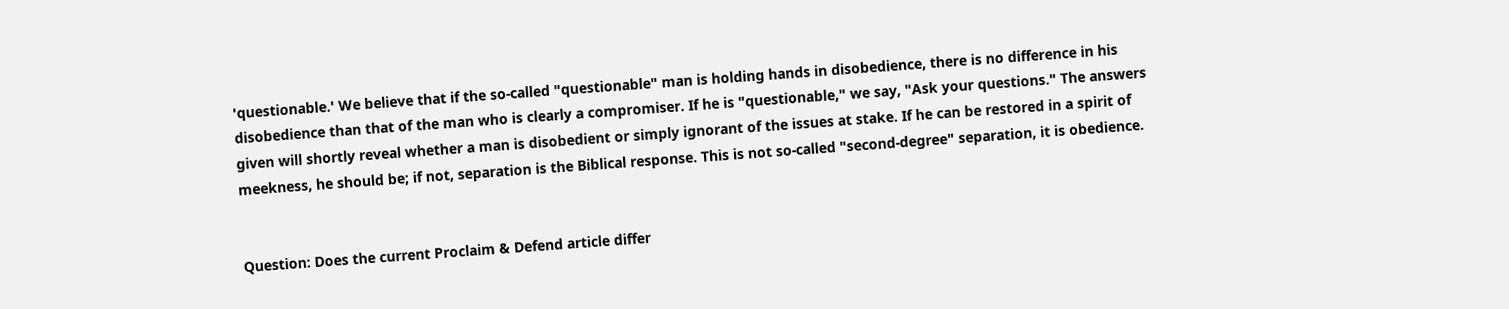'questionable.' We believe that if the so-called "questionable" man is holding hands in disobedience, there is no difference in his disobedience than that of the man who is clearly a compromiser. If he is "questionable," we say, "Ask your questions." The answers given will shortly reveal whether a man is disobedient or simply ignorant of the issues at stake. If he can be restored in a spirit of meekness, he should be; if not, separation is the Biblical response. This is not so-called "second-degree" separation, it is obedience.


Question: Does the current Proclaim & Defend article differ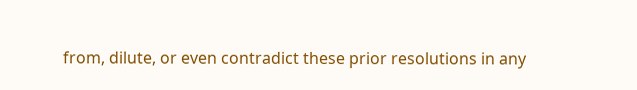from, dilute, or even contradict these prior resolutions in any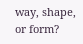way, shape, or form?